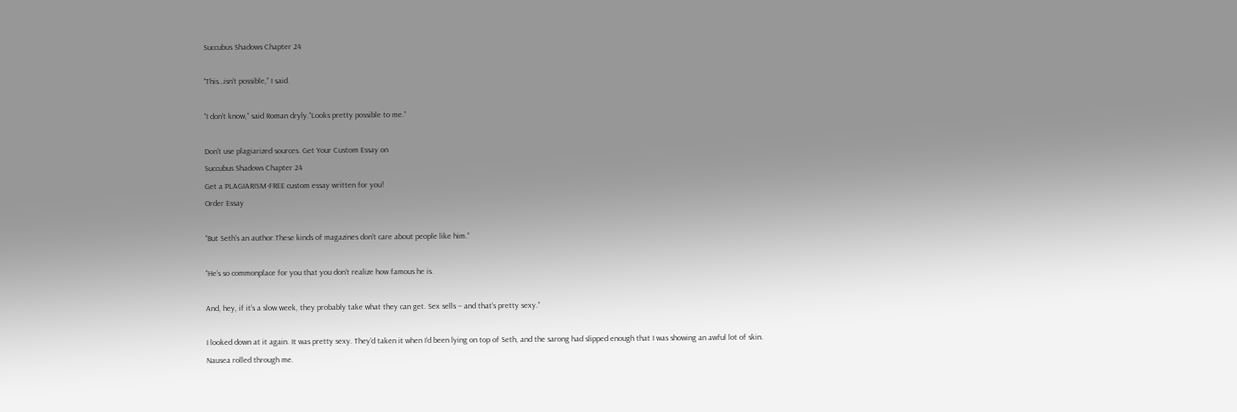Succubus Shadows Chapter 24

“This…isn’t possible,” I said.

“I don’t know,” said Roman dryly.“Looks pretty possible to me.”

Don't use plagiarized sources. Get Your Custom Essay on
Succubus Shadows Chapter 24
Get a PLAGIARISM-FREE custom essay written for you!
Order Essay

“But Seth’s an author.These kinds of magazines don’t care about people like him.”

“He’s so commonplace for you that you don’t realize how famous he is.

And, hey, if it’s a slow week, they probably take what they can get. Sex sells – and that’s pretty sexy.”

I looked down at it again. It was pretty sexy. They’d taken it when I’d been lying on top of Seth, and the sarong had slipped enough that I was showing an awful lot of skin. Nausea rolled through me.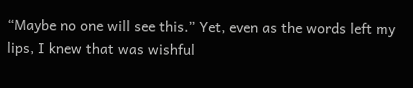“Maybe no one will see this.” Yet, even as the words left my lips, I knew that was wishful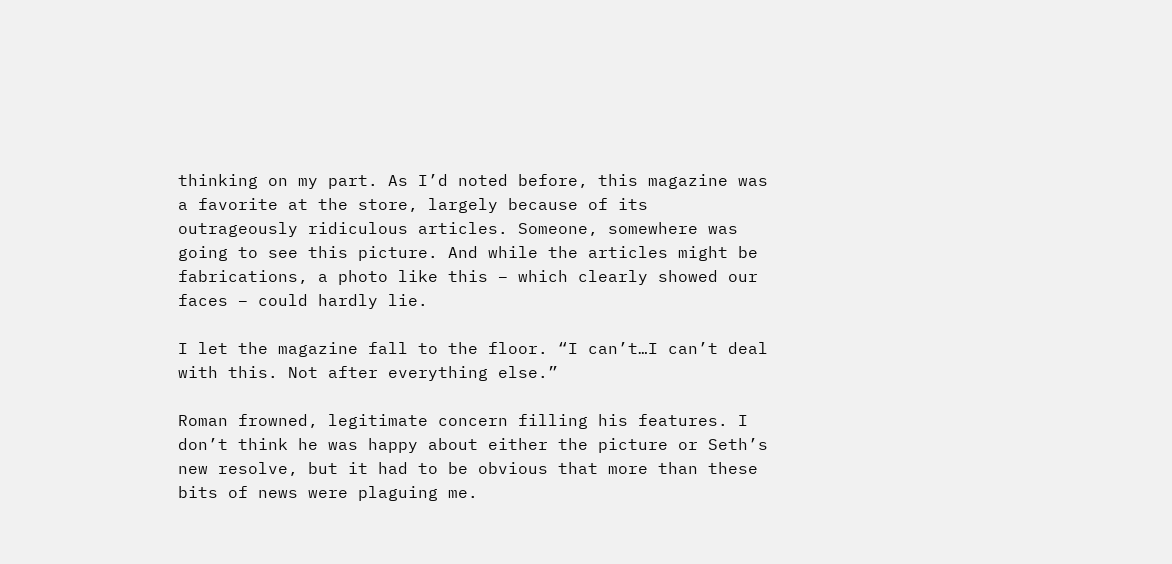thinking on my part. As I’d noted before, this magazine was a favorite at the store, largely because of its outrageously ridiculous articles. Someone, somewhere was going to see this picture. And while the articles might be fabrications, a photo like this – which clearly showed our faces – could hardly lie.

I let the magazine fall to the floor. “I can’t…I can’t deal with this. Not after everything else.”

Roman frowned, legitimate concern filling his features. I don’t think he was happy about either the picture or Seth’s new resolve, but it had to be obvious that more than these bits of news were plaguing me.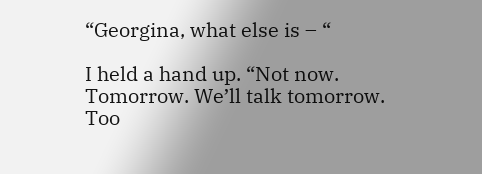“Georgina, what else is – “

I held a hand up. “Not now. Tomorrow. We’ll talk tomorrow. Too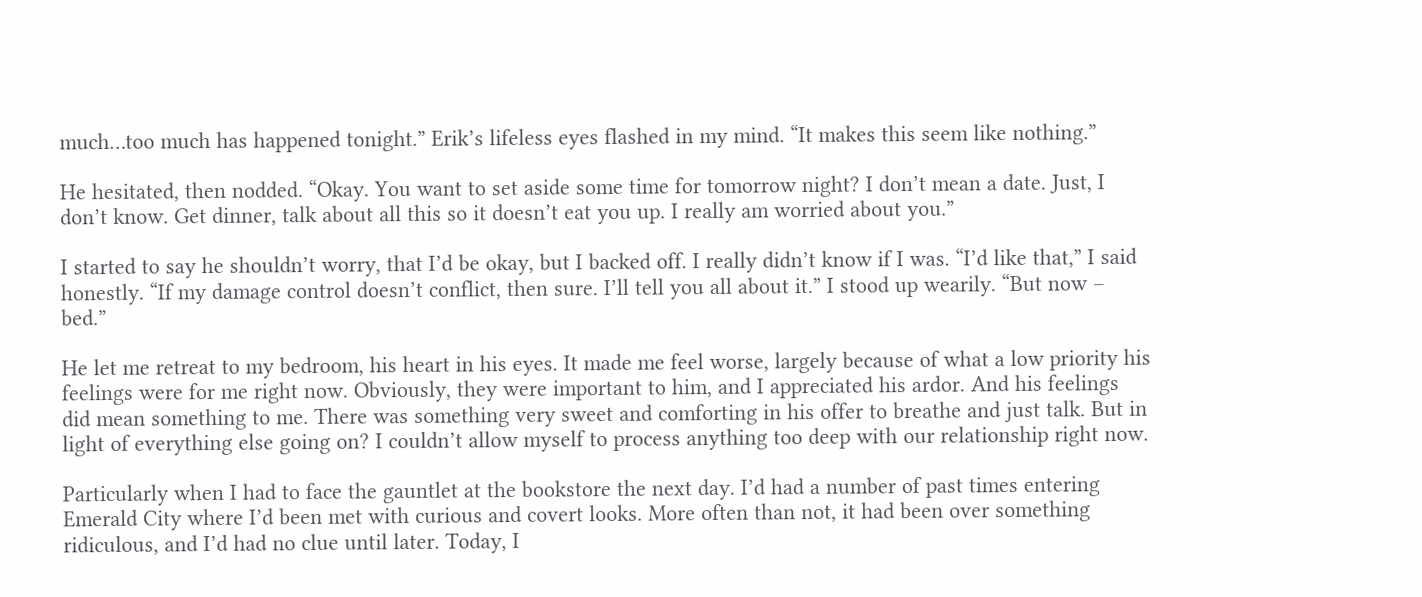much…too much has happened tonight.” Erik’s lifeless eyes flashed in my mind. “It makes this seem like nothing.”

He hesitated, then nodded. “Okay. You want to set aside some time for tomorrow night? I don’t mean a date. Just, I don’t know. Get dinner, talk about all this so it doesn’t eat you up. I really am worried about you.”

I started to say he shouldn’t worry, that I’d be okay, but I backed off. I really didn’t know if I was. “I’d like that,” I said honestly. “If my damage control doesn’t conflict, then sure. I’ll tell you all about it.” I stood up wearily. “But now – bed.”

He let me retreat to my bedroom, his heart in his eyes. It made me feel worse, largely because of what a low priority his feelings were for me right now. Obviously, they were important to him, and I appreciated his ardor. And his feelings did mean something to me. There was something very sweet and comforting in his offer to breathe and just talk. But in light of everything else going on? I couldn’t allow myself to process anything too deep with our relationship right now.

Particularly when I had to face the gauntlet at the bookstore the next day. I’d had a number of past times entering Emerald City where I’d been met with curious and covert looks. More often than not, it had been over something ridiculous, and I’d had no clue until later. Today, I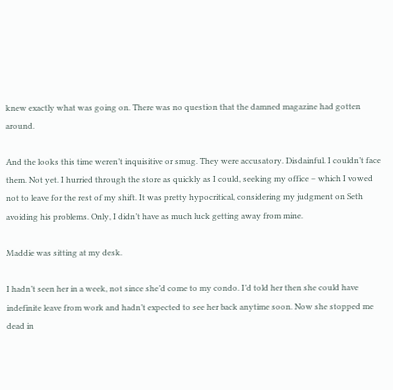knew exactly what was going on. There was no question that the damned magazine had gotten around.

And the looks this time weren’t inquisitive or smug. They were accusatory. Disdainful. I couldn’t face them. Not yet. I hurried through the store as quickly as I could, seeking my office – which I vowed not to leave for the rest of my shift. It was pretty hypocritical, considering my judgment on Seth avoiding his problems. Only, I didn’t have as much luck getting away from mine.

Maddie was sitting at my desk.

I hadn’t seen her in a week, not since she’d come to my condo. I’d told her then she could have indefinite leave from work and hadn’t expected to see her back anytime soon. Now she stopped me dead in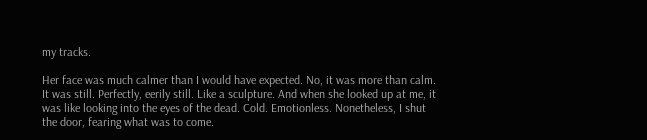my tracks.

Her face was much calmer than I would have expected. No, it was more than calm. It was still. Perfectly, eerily still. Like a sculpture. And when she looked up at me, it was like looking into the eyes of the dead. Cold. Emotionless. Nonetheless, I shut the door, fearing what was to come.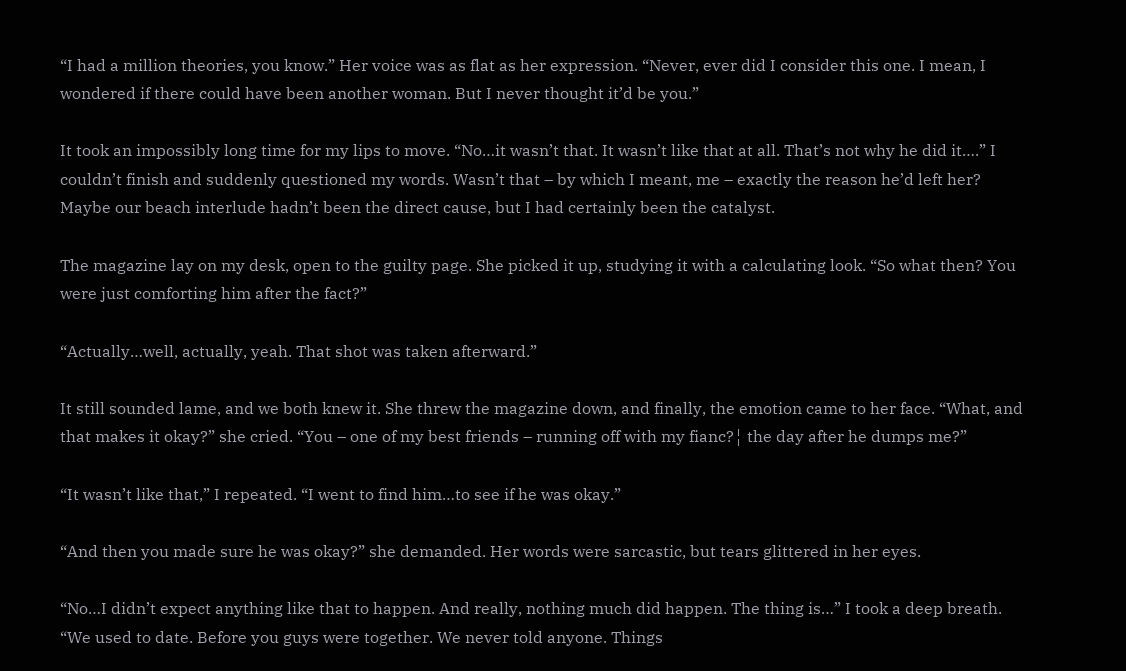“I had a million theories, you know.” Her voice was as flat as her expression. “Never, ever did I consider this one. I mean, I wondered if there could have been another woman. But I never thought it’d be you.”

It took an impossibly long time for my lips to move. “No…it wasn’t that. It wasn’t like that at all. That’s not why he did it….” I couldn’t finish and suddenly questioned my words. Wasn’t that – by which I meant, me – exactly the reason he’d left her? Maybe our beach interlude hadn’t been the direct cause, but I had certainly been the catalyst.

The magazine lay on my desk, open to the guilty page. She picked it up, studying it with a calculating look. “So what then? You were just comforting him after the fact?”

“Actually…well, actually, yeah. That shot was taken afterward.”

It still sounded lame, and we both knew it. She threw the magazine down, and finally, the emotion came to her face. “What, and that makes it okay?” she cried. “You – one of my best friends – running off with my fianc?¦ the day after he dumps me?”

“It wasn’t like that,” I repeated. “I went to find him…to see if he was okay.”

“And then you made sure he was okay?” she demanded. Her words were sarcastic, but tears glittered in her eyes.

“No…I didn’t expect anything like that to happen. And really, nothing much did happen. The thing is…” I took a deep breath. “We used to date. Before you guys were together. We never told anyone. Things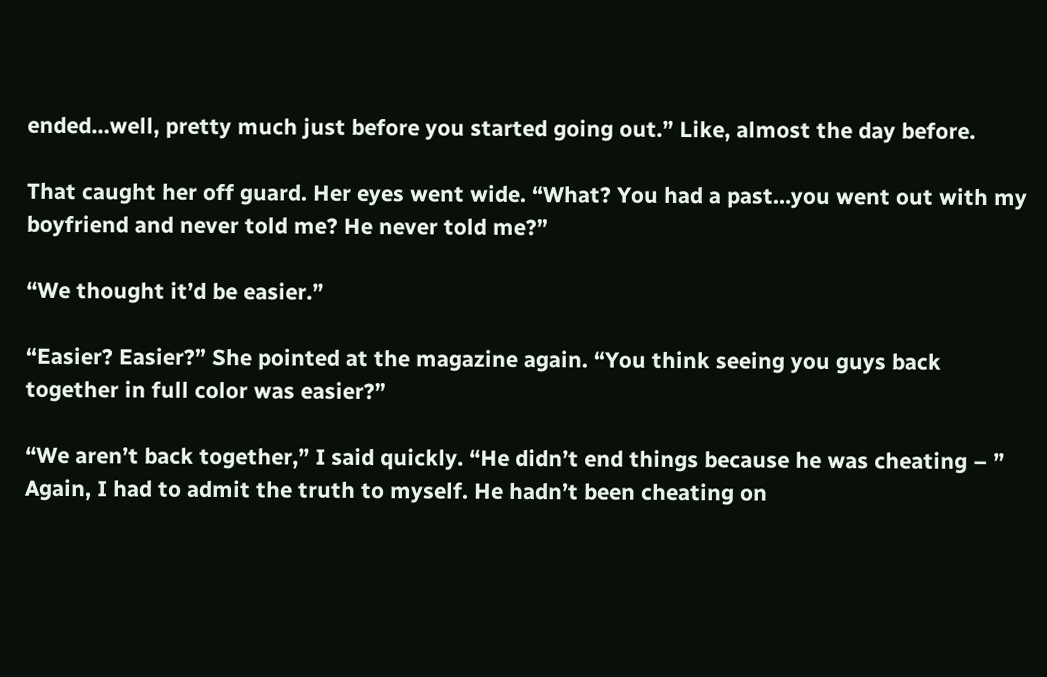ended…well, pretty much just before you started going out.” Like, almost the day before.

That caught her off guard. Her eyes went wide. “What? You had a past…you went out with my boyfriend and never told me? He never told me?”

“We thought it’d be easier.”

“Easier? Easier?” She pointed at the magazine again. “You think seeing you guys back together in full color was easier?”

“We aren’t back together,” I said quickly. “He didn’t end things because he was cheating – ” Again, I had to admit the truth to myself. He hadn’t been cheating on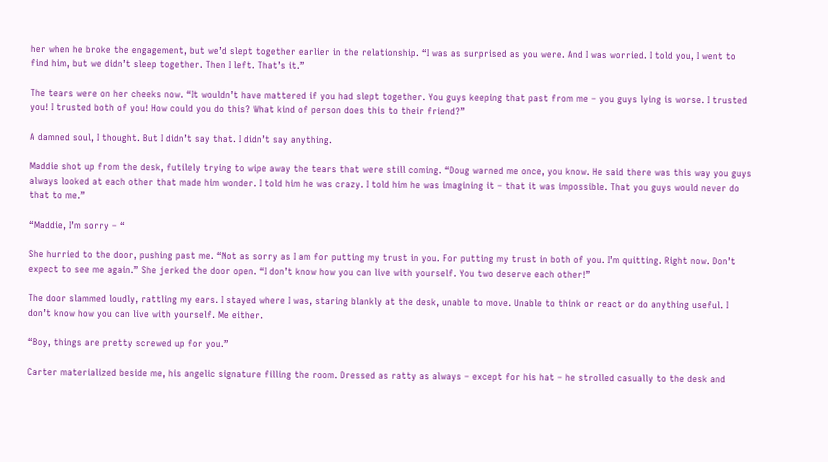her when he broke the engagement, but we’d slept together earlier in the relationship. “I was as surprised as you were. And I was worried. I told you, I went to find him, but we didn’t sleep together. Then I left. That’s it.”

The tears were on her cheeks now. “It wouldn’t have mattered if you had slept together. You guys keeping that past from me – you guys lying is worse. I trusted you! I trusted both of you! How could you do this? What kind of person does this to their friend?”

A damned soul, I thought. But I didn’t say that. I didn’t say anything.

Maddie shot up from the desk, futilely trying to wipe away the tears that were still coming. “Doug warned me once, you know. He said there was this way you guys always looked at each other that made him wonder. I told him he was crazy. I told him he was imagining it – that it was impossible. That you guys would never do that to me.”

“Maddie, I’m sorry – “

She hurried to the door, pushing past me. “Not as sorry as I am for putting my trust in you. For putting my trust in both of you. I’m quitting. Right now. Don’t expect to see me again.” She jerked the door open. “I don’t know how you can live with yourself. You two deserve each other!”

The door slammed loudly, rattling my ears. I stayed where I was, staring blankly at the desk, unable to move. Unable to think or react or do anything useful. I don’t know how you can live with yourself. Me either.

“Boy, things are pretty screwed up for you.”

Carter materialized beside me, his angelic signature filling the room. Dressed as ratty as always – except for his hat – he strolled casually to the desk and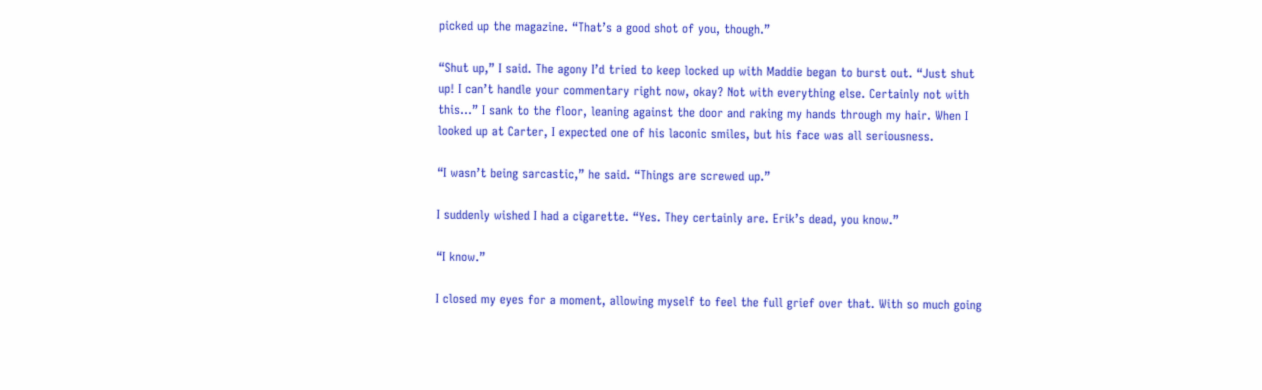picked up the magazine. “That’s a good shot of you, though.”

“Shut up,” I said. The agony I’d tried to keep locked up with Maddie began to burst out. “Just shut up! I can’t handle your commentary right now, okay? Not with everything else. Certainly not with this…” I sank to the floor, leaning against the door and raking my hands through my hair. When I looked up at Carter, I expected one of his laconic smiles, but his face was all seriousness.

“I wasn’t being sarcastic,” he said. “Things are screwed up.”

I suddenly wished I had a cigarette. “Yes. They certainly are. Erik’s dead, you know.”

“I know.”

I closed my eyes for a moment, allowing myself to feel the full grief over that. With so much going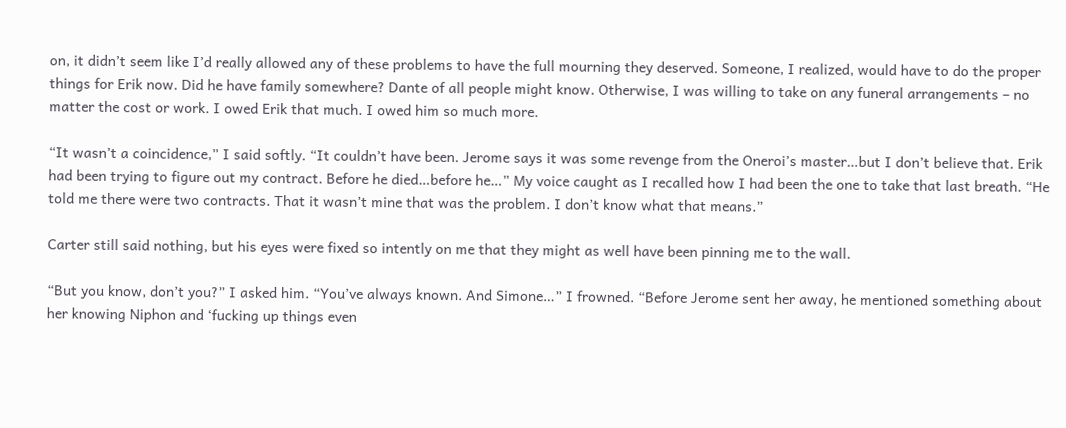on, it didn’t seem like I’d really allowed any of these problems to have the full mourning they deserved. Someone, I realized, would have to do the proper things for Erik now. Did he have family somewhere? Dante of all people might know. Otherwise, I was willing to take on any funeral arrangements – no matter the cost or work. I owed Erik that much. I owed him so much more.

“It wasn’t a coincidence,” I said softly. “It couldn’t have been. Jerome says it was some revenge from the Oneroi’s master…but I don’t believe that. Erik had been trying to figure out my contract. Before he died…before he…” My voice caught as I recalled how I had been the one to take that last breath. “He told me there were two contracts. That it wasn’t mine that was the problem. I don’t know what that means.”

Carter still said nothing, but his eyes were fixed so intently on me that they might as well have been pinning me to the wall.

“But you know, don’t you?” I asked him. “You’ve always known. And Simone…” I frowned. “Before Jerome sent her away, he mentioned something about her knowing Niphon and ‘fucking up things even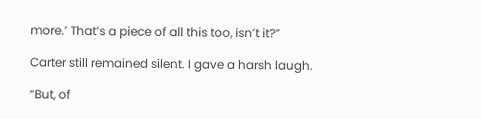more.’ That’s a piece of all this too, isn’t it?”

Carter still remained silent. I gave a harsh laugh.

“But, of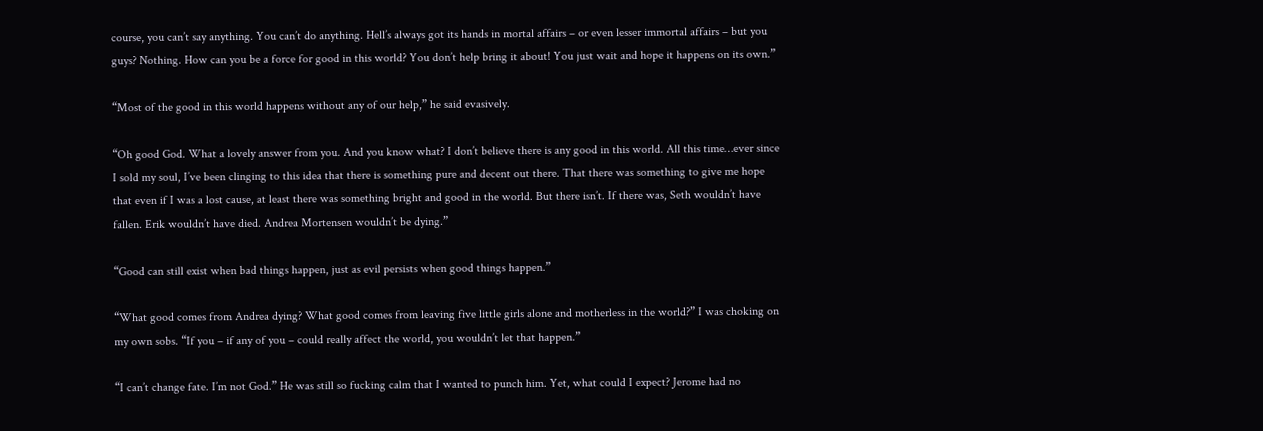course, you can’t say anything. You can’t do anything. Hell’s always got its hands in mortal affairs – or even lesser immortal affairs – but you guys? Nothing. How can you be a force for good in this world? You don’t help bring it about! You just wait and hope it happens on its own.”

“Most of the good in this world happens without any of our help,” he said evasively.

“Oh good God. What a lovely answer from you. And you know what? I don’t believe there is any good in this world. All this time…ever since I sold my soul, I’ve been clinging to this idea that there is something pure and decent out there. That there was something to give me hope that even if I was a lost cause, at least there was something bright and good in the world. But there isn’t. If there was, Seth wouldn’t have fallen. Erik wouldn’t have died. Andrea Mortensen wouldn’t be dying.”

“Good can still exist when bad things happen, just as evil persists when good things happen.”

“What good comes from Andrea dying? What good comes from leaving five little girls alone and motherless in the world?” I was choking on my own sobs. “If you – if any of you – could really affect the world, you wouldn’t let that happen.”

“I can’t change fate. I’m not God.” He was still so fucking calm that I wanted to punch him. Yet, what could I expect? Jerome had no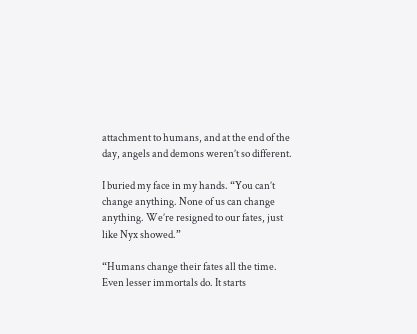attachment to humans, and at the end of the day, angels and demons weren’t so different.

I buried my face in my hands. “You can’t change anything. None of us can change anything. We’re resigned to our fates, just like Nyx showed.”

“Humans change their fates all the time. Even lesser immortals do. It starts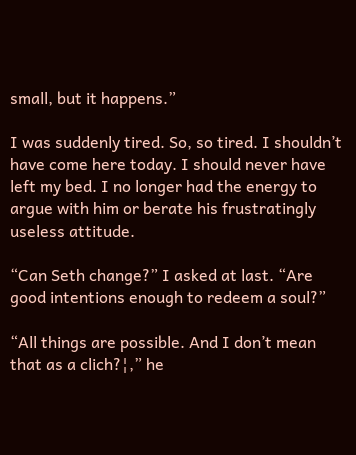small, but it happens.”

I was suddenly tired. So, so tired. I shouldn’t have come here today. I should never have left my bed. I no longer had the energy to argue with him or berate his frustratingly useless attitude.

“Can Seth change?” I asked at last. “Are good intentions enough to redeem a soul?”

“All things are possible. And I don’t mean that as a clich?¦,” he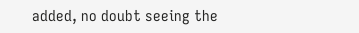added, no doubt seeing the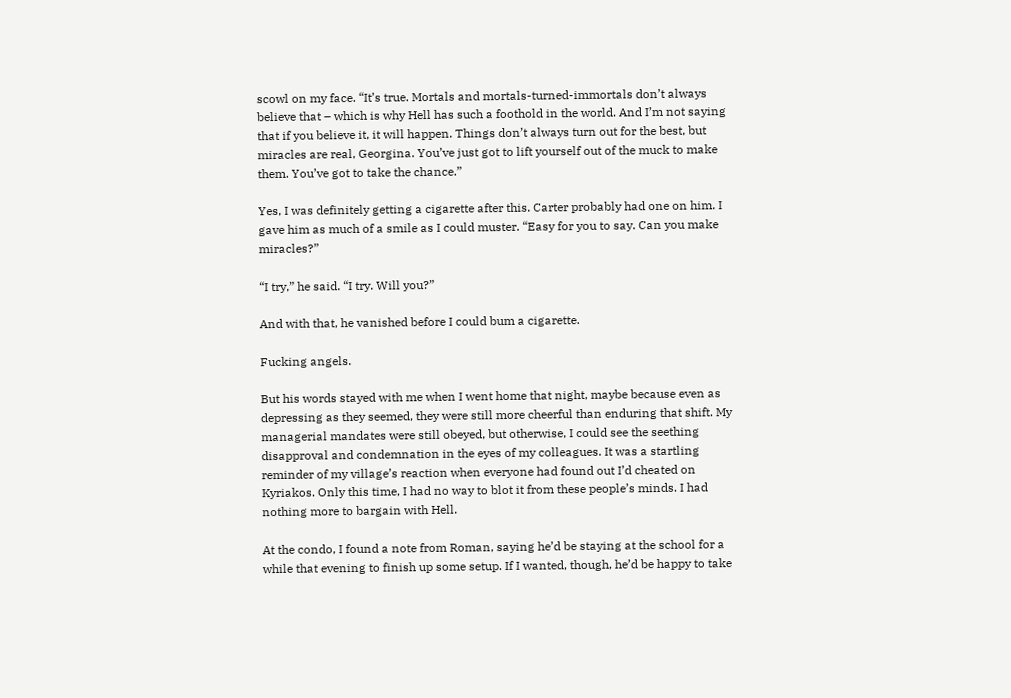scowl on my face. “It’s true. Mortals and mortals-turned-immortals don’t always believe that – which is why Hell has such a foothold in the world. And I’m not saying that if you believe it, it will happen. Things don’t always turn out for the best, but miracles are real, Georgina. You’ve just got to lift yourself out of the muck to make them. You’ve got to take the chance.”

Yes, I was definitely getting a cigarette after this. Carter probably had one on him. I gave him as much of a smile as I could muster. “Easy for you to say. Can you make miracles?”

“I try,” he said. “I try. Will you?”

And with that, he vanished before I could bum a cigarette.

Fucking angels.

But his words stayed with me when I went home that night, maybe because even as depressing as they seemed, they were still more cheerful than enduring that shift. My managerial mandates were still obeyed, but otherwise, I could see the seething disapproval and condemnation in the eyes of my colleagues. It was a startling reminder of my village’s reaction when everyone had found out I’d cheated on Kyriakos. Only this time, I had no way to blot it from these people’s minds. I had nothing more to bargain with Hell.

At the condo, I found a note from Roman, saying he’d be staying at the school for a while that evening to finish up some setup. If I wanted, though, he’d be happy to take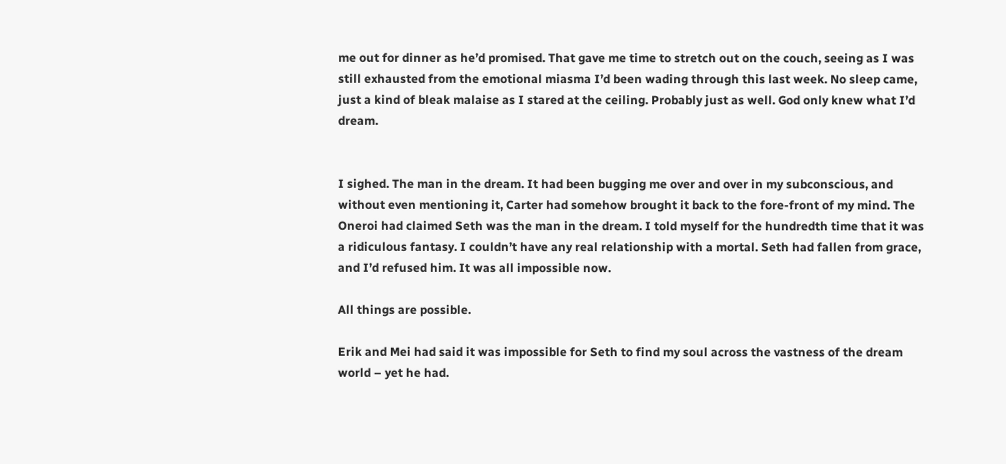me out for dinner as he’d promised. That gave me time to stretch out on the couch, seeing as I was still exhausted from the emotional miasma I’d been wading through this last week. No sleep came, just a kind of bleak malaise as I stared at the ceiling. Probably just as well. God only knew what I’d dream.


I sighed. The man in the dream. It had been bugging me over and over in my subconscious, and without even mentioning it, Carter had somehow brought it back to the fore-front of my mind. The Oneroi had claimed Seth was the man in the dream. I told myself for the hundredth time that it was a ridiculous fantasy. I couldn’t have any real relationship with a mortal. Seth had fallen from grace, and I’d refused him. It was all impossible now.

All things are possible.

Erik and Mei had said it was impossible for Seth to find my soul across the vastness of the dream world – yet he had.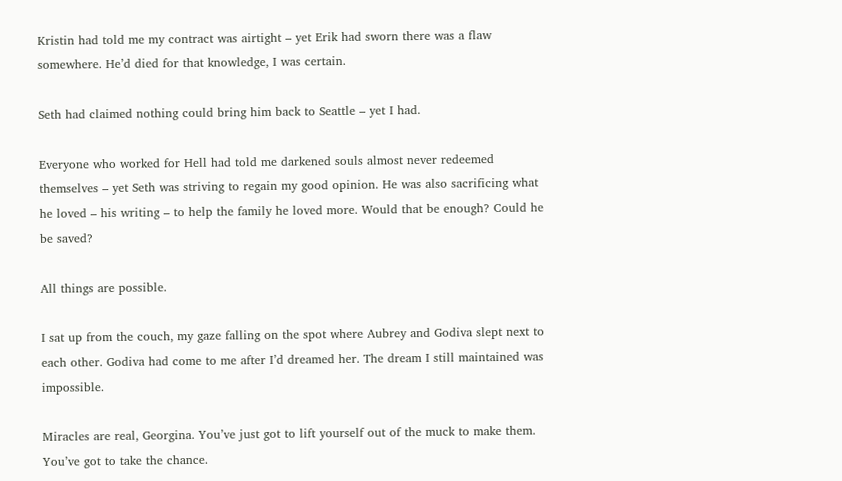Kristin had told me my contract was airtight – yet Erik had sworn there was a flaw somewhere. He’d died for that knowledge, I was certain.

Seth had claimed nothing could bring him back to Seattle – yet I had.

Everyone who worked for Hell had told me darkened souls almost never redeemed themselves – yet Seth was striving to regain my good opinion. He was also sacrificing what he loved – his writing – to help the family he loved more. Would that be enough? Could he be saved?

All things are possible.

I sat up from the couch, my gaze falling on the spot where Aubrey and Godiva slept next to each other. Godiva had come to me after I’d dreamed her. The dream I still maintained was impossible.

Miracles are real, Georgina. You’ve just got to lift yourself out of the muck to make them. You’ve got to take the chance.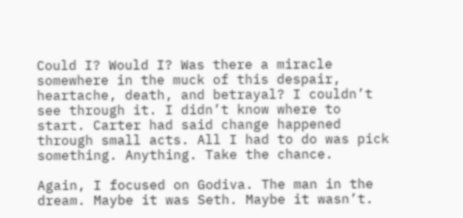Could I? Would I? Was there a miracle somewhere in the muck of this despair, heartache, death, and betrayal? I couldn’t see through it. I didn’t know where to start. Carter had said change happened through small acts. All I had to do was pick something. Anything. Take the chance.

Again, I focused on Godiva. The man in the dream. Maybe it was Seth. Maybe it wasn’t.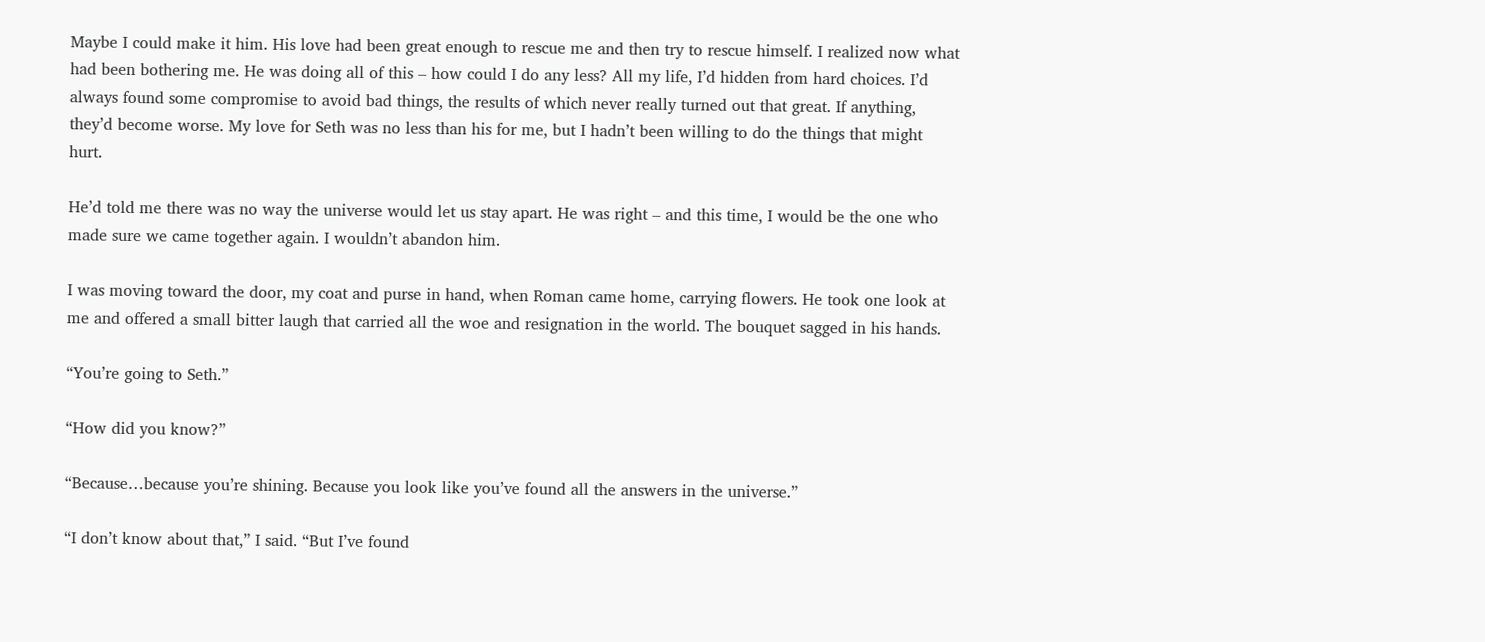Maybe I could make it him. His love had been great enough to rescue me and then try to rescue himself. I realized now what had been bothering me. He was doing all of this – how could I do any less? All my life, I’d hidden from hard choices. I’d always found some compromise to avoid bad things, the results of which never really turned out that great. If anything, they’d become worse. My love for Seth was no less than his for me, but I hadn’t been willing to do the things that might hurt.

He’d told me there was no way the universe would let us stay apart. He was right – and this time, I would be the one who made sure we came together again. I wouldn’t abandon him.

I was moving toward the door, my coat and purse in hand, when Roman came home, carrying flowers. He took one look at me and offered a small bitter laugh that carried all the woe and resignation in the world. The bouquet sagged in his hands.

“You’re going to Seth.”

“How did you know?”

“Because…because you’re shining. Because you look like you’ve found all the answers in the universe.”

“I don’t know about that,” I said. “But I’ve found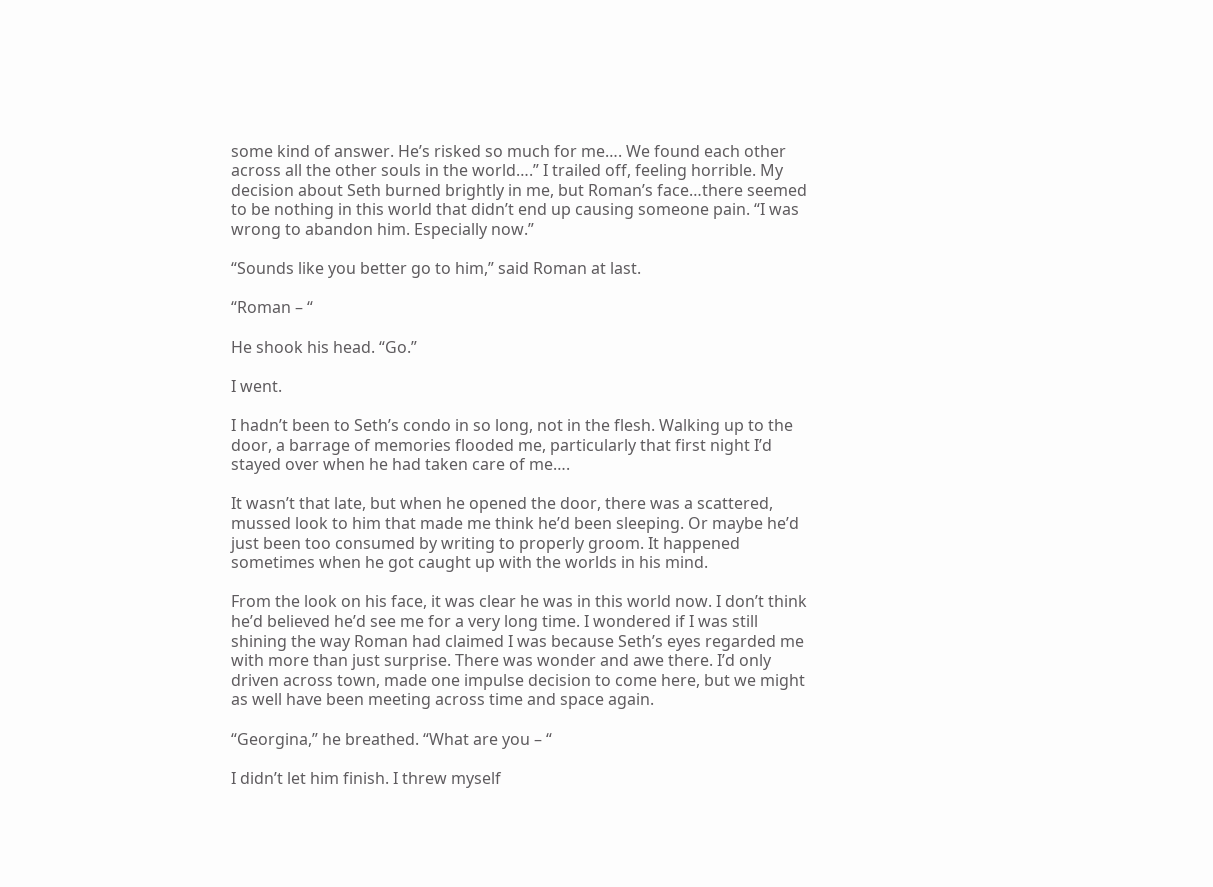some kind of answer. He’s risked so much for me…. We found each other across all the other souls in the world….” I trailed off, feeling horrible. My decision about Seth burned brightly in me, but Roman’s face…there seemed to be nothing in this world that didn’t end up causing someone pain. “I was wrong to abandon him. Especially now.”

“Sounds like you better go to him,” said Roman at last.

“Roman – “

He shook his head. “Go.”

I went.

I hadn’t been to Seth’s condo in so long, not in the flesh. Walking up to the door, a barrage of memories flooded me, particularly that first night I’d stayed over when he had taken care of me….

It wasn’t that late, but when he opened the door, there was a scattered, mussed look to him that made me think he’d been sleeping. Or maybe he’d just been too consumed by writing to properly groom. It happened sometimes when he got caught up with the worlds in his mind.

From the look on his face, it was clear he was in this world now. I don’t think he’d believed he’d see me for a very long time. I wondered if I was still shining the way Roman had claimed I was because Seth’s eyes regarded me with more than just surprise. There was wonder and awe there. I’d only driven across town, made one impulse decision to come here, but we might as well have been meeting across time and space again.

“Georgina,” he breathed. “What are you – “

I didn’t let him finish. I threw myself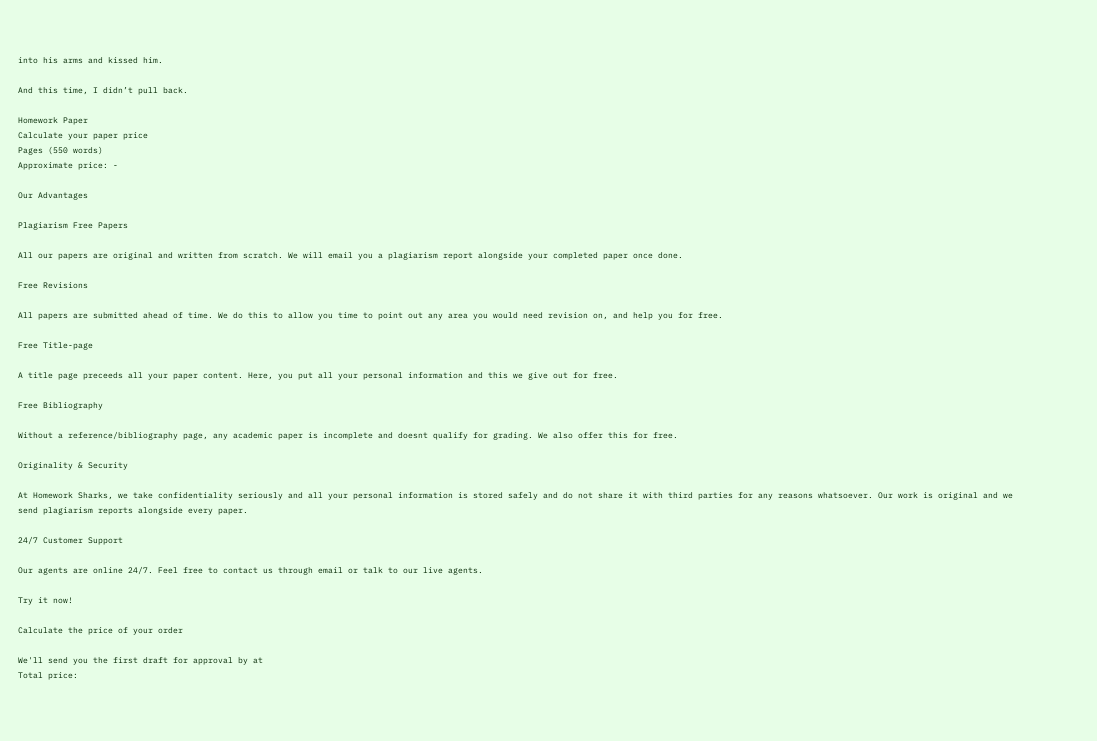into his arms and kissed him.

And this time, I didn’t pull back.

Homework Paper
Calculate your paper price
Pages (550 words)
Approximate price: -

Our Advantages

Plagiarism Free Papers

All our papers are original and written from scratch. We will email you a plagiarism report alongside your completed paper once done.

Free Revisions

All papers are submitted ahead of time. We do this to allow you time to point out any area you would need revision on, and help you for free.

Free Title-page

A title page preceeds all your paper content. Here, you put all your personal information and this we give out for free.

Free Bibliography

Without a reference/bibliography page, any academic paper is incomplete and doesnt qualify for grading. We also offer this for free.

Originality & Security

At Homework Sharks, we take confidentiality seriously and all your personal information is stored safely and do not share it with third parties for any reasons whatsoever. Our work is original and we send plagiarism reports alongside every paper.

24/7 Customer Support

Our agents are online 24/7. Feel free to contact us through email or talk to our live agents.

Try it now!

Calculate the price of your order

We'll send you the first draft for approval by at
Total price: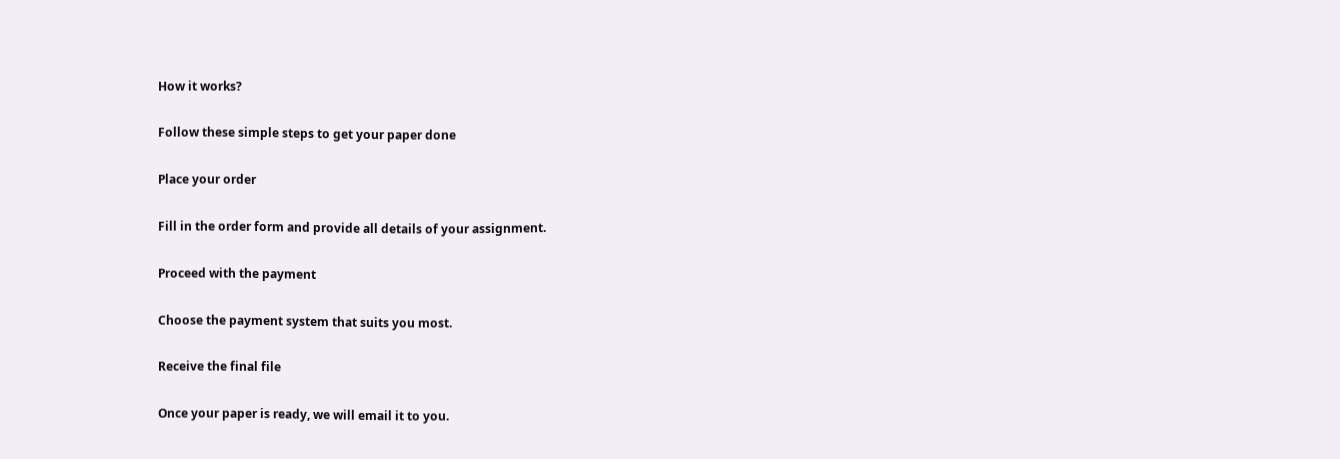How it works?

Follow these simple steps to get your paper done

Place your order

Fill in the order form and provide all details of your assignment.

Proceed with the payment

Choose the payment system that suits you most.

Receive the final file

Once your paper is ready, we will email it to you.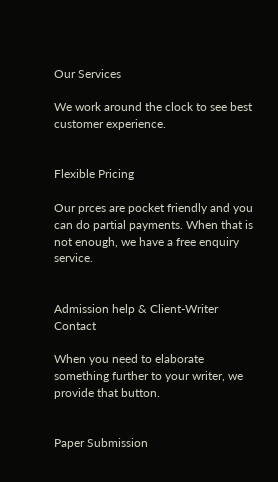Our Services

We work around the clock to see best customer experience.


Flexible Pricing

Our prces are pocket friendly and you can do partial payments. When that is not enough, we have a free enquiry service.


Admission help & Client-Writer Contact

When you need to elaborate something further to your writer, we provide that button.


Paper Submission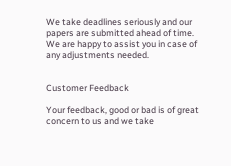We take deadlines seriously and our papers are submitted ahead of time. We are happy to assist you in case of any adjustments needed.


Customer Feedback

Your feedback, good or bad is of great concern to us and we take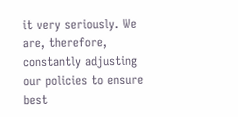it very seriously. We are, therefore, constantly adjusting our policies to ensure best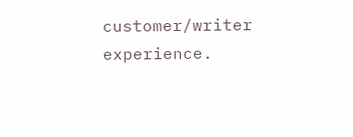customer/writer experience.